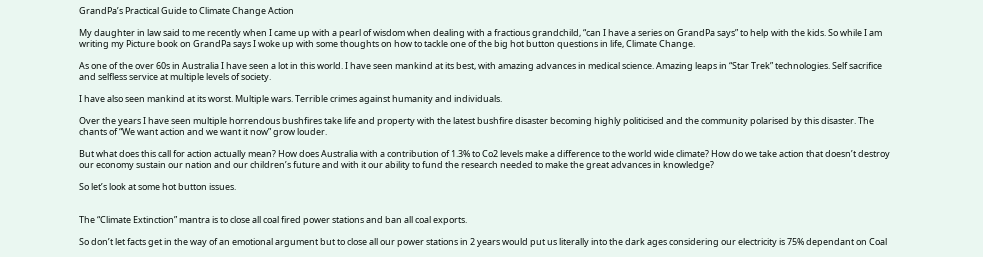GrandPa’s Practical Guide to Climate Change Action

My daughter in law said to me recently when I came up with a pearl of wisdom when dealing with a fractious grandchild, “can I have a series on GrandPa says” to help with the kids. So while I am writing my Picture book on GrandPa says I woke up with some thoughts on how to tackle one of the big hot button questions in life, Climate Change.

As one of the over 60s in Australia I have seen a lot in this world. I have seen mankind at its best, with amazing advances in medical science. Amazing leaps in “Star Trek” technologies. Self sacrifice and selfless service at multiple levels of society.

I have also seen mankind at its worst. Multiple wars. Terrible crimes against humanity and individuals.

Over the years I have seen multiple horrendous bushfires take life and property with the latest bushfire disaster becoming highly politicised and the community polarised by this disaster. The chants of “We want action and we want it now” grow louder.

But what does this call for action actually mean? How does Australia with a contribution of 1.3% to Co2 levels make a difference to the world wide climate? How do we take action that doesn’t destroy our economy sustain our nation and our children’s future and with it our ability to fund the research needed to make the great advances in knowledge?

So let’s look at some hot button issues.


The “Climate Extinction” mantra is to close all coal fired power stations and ban all coal exports.

So don’t let facts get in the way of an emotional argument but to close all our power stations in 2 years would put us literally into the dark ages considering our electricity is 75% dependant on Coal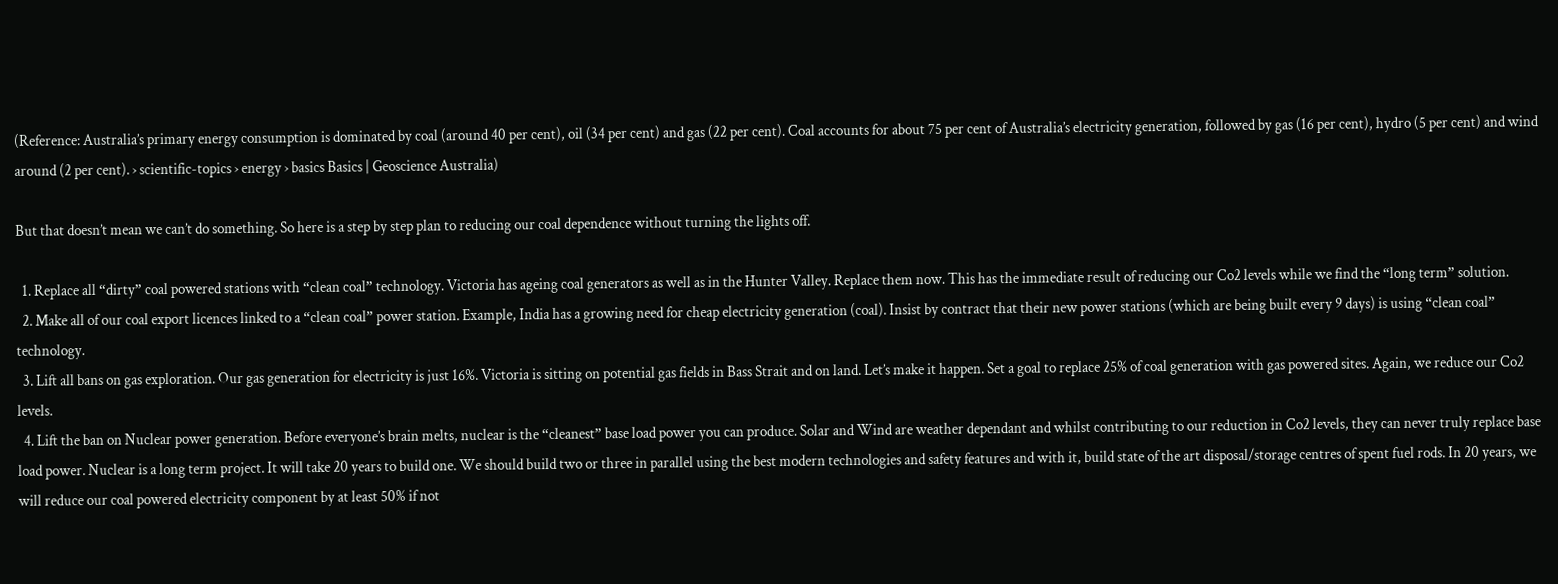(Reference: Australia’s primary energy consumption is dominated by coal (around 40 per cent), oil (34 per cent) and gas (22 per cent). Coal accounts for about 75 per cent of Australia’s electricity generation, followed by gas (16 per cent), hydro (5 per cent) and wind around (2 per cent). › scientific-topics › energy › basics Basics | Geoscience Australia)

But that doesn’t mean we can’t do something. So here is a step by step plan to reducing our coal dependence without turning the lights off.

  1. Replace all “dirty” coal powered stations with “clean coal” technology. Victoria has ageing coal generators as well as in the Hunter Valley. Replace them now. This has the immediate result of reducing our Co2 levels while we find the “long term” solution.
  2. Make all of our coal export licences linked to a “clean coal” power station. Example, India has a growing need for cheap electricity generation (coal). Insist by contract that their new power stations (which are being built every 9 days) is using “clean coal” technology.
  3. Lift all bans on gas exploration. Our gas generation for electricity is just 16%. Victoria is sitting on potential gas fields in Bass Strait and on land. Let’s make it happen. Set a goal to replace 25% of coal generation with gas powered sites. Again, we reduce our Co2 levels.
  4. Lift the ban on Nuclear power generation. Before everyone’s brain melts, nuclear is the “cleanest” base load power you can produce. Solar and Wind are weather dependant and whilst contributing to our reduction in Co2 levels, they can never truly replace base load power. Nuclear is a long term project. It will take 20 years to build one. We should build two or three in parallel using the best modern technologies and safety features and with it, build state of the art disposal/storage centres of spent fuel rods. In 20 years, we will reduce our coal powered electricity component by at least 50% if not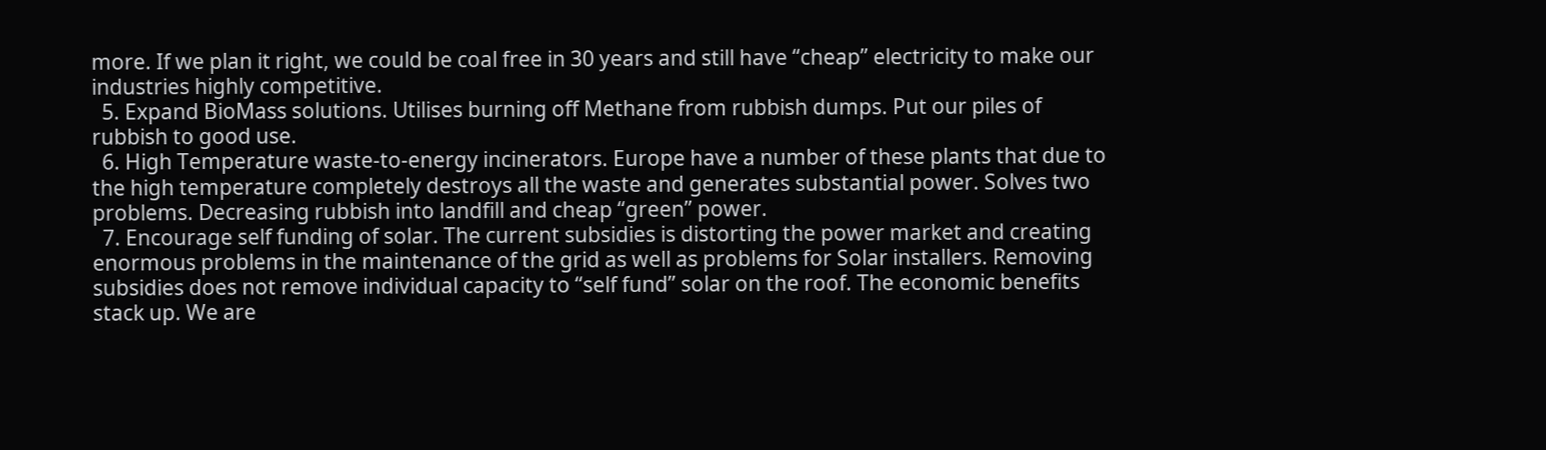more. If we plan it right, we could be coal free in 30 years and still have “cheap” electricity to make our industries highly competitive.
  5. Expand BioMass solutions. Utilises burning off Methane from rubbish dumps. Put our piles of rubbish to good use.
  6. High Temperature waste-to-energy incinerators. Europe have a number of these plants that due to the high temperature completely destroys all the waste and generates substantial power. Solves two problems. Decreasing rubbish into landfill and cheap “green” power.
  7. Encourage self funding of solar. The current subsidies is distorting the power market and creating enormous problems in the maintenance of the grid as well as problems for Solar installers. Removing subsidies does not remove individual capacity to “self fund” solar on the roof. The economic benefits stack up. We are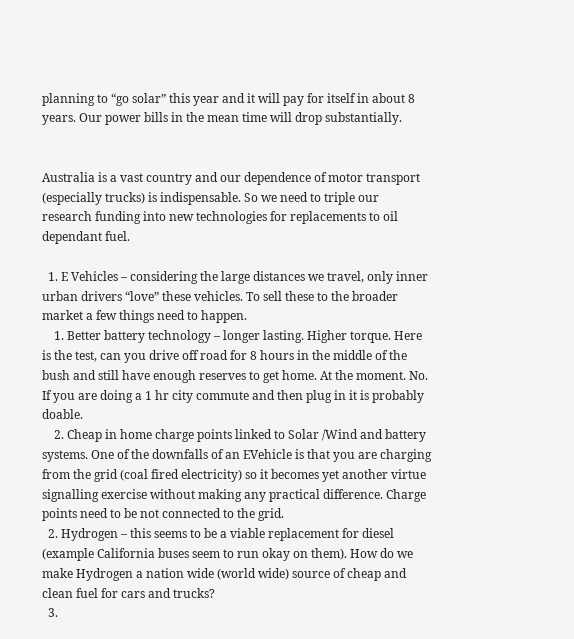planning to “go solar” this year and it will pay for itself in about 8 years. Our power bills in the mean time will drop substantially.


Australia is a vast country and our dependence of motor transport (especially trucks) is indispensable. So we need to triple our research funding into new technologies for replacements to oil dependant fuel.

  1. E Vehicles – considering the large distances we travel, only inner urban drivers “love” these vehicles. To sell these to the broader market a few things need to happen.
    1. Better battery technology – longer lasting. Higher torque. Here is the test, can you drive off road for 8 hours in the middle of the bush and still have enough reserves to get home. At the moment. No. If you are doing a 1 hr city commute and then plug in it is probably doable.
    2. Cheap in home charge points linked to Solar /Wind and battery systems. One of the downfalls of an EVehicle is that you are charging from the grid (coal fired electricity) so it becomes yet another virtue signalling exercise without making any practical difference. Charge points need to be not connected to the grid.
  2. Hydrogen – this seems to be a viable replacement for diesel (example California buses seem to run okay on them). How do we make Hydrogen a nation wide (world wide) source of cheap and clean fuel for cars and trucks?
  3.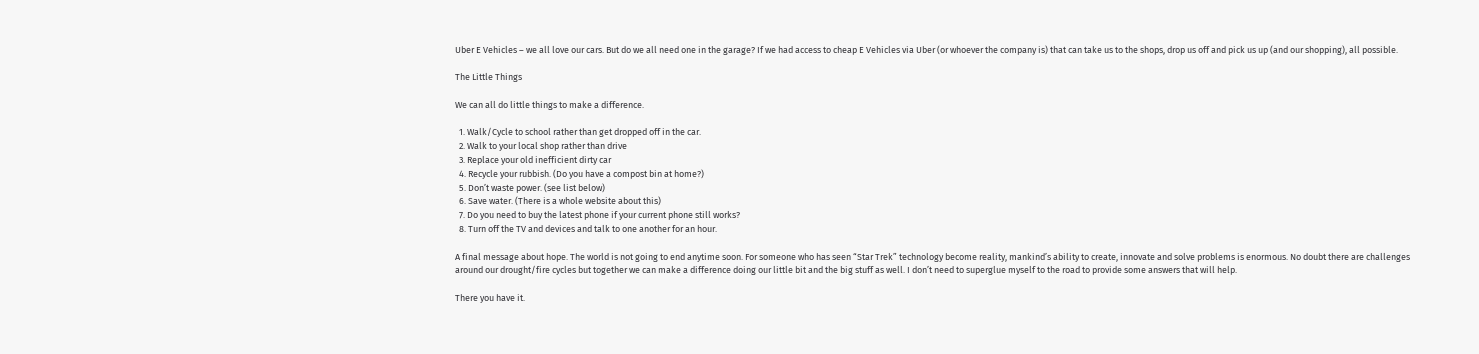Uber E Vehicles – we all love our cars. But do we all need one in the garage? If we had access to cheap E Vehicles via Uber (or whoever the company is) that can take us to the shops, drop us off and pick us up (and our shopping), all possible.

The Little Things

We can all do little things to make a difference.

  1. Walk/Cycle to school rather than get dropped off in the car.
  2. Walk to your local shop rather than drive
  3. Replace your old inefficient dirty car
  4. Recycle your rubbish. (Do you have a compost bin at home?)
  5. Don’t waste power. (see list below)
  6. Save water. (There is a whole website about this)
  7. Do you need to buy the latest phone if your current phone still works?
  8. Turn off the TV and devices and talk to one another for an hour.

A final message about hope. The world is not going to end anytime soon. For someone who has seen “Star Trek” technology become reality, mankind’s ability to create, innovate and solve problems is enormous. No doubt there are challenges around our drought/fire cycles but together we can make a difference doing our little bit and the big stuff as well. I don’t need to superglue myself to the road to provide some answers that will help.

There you have it.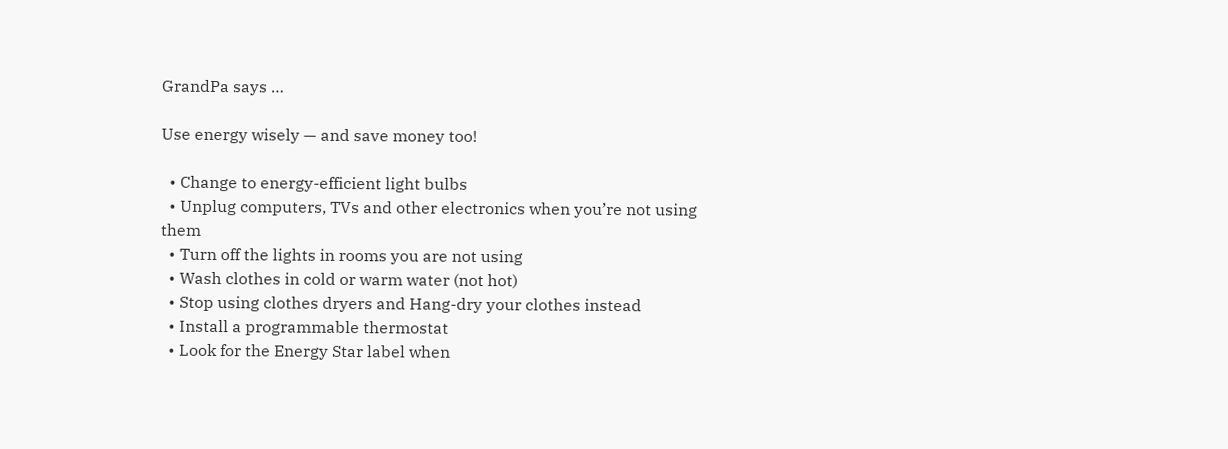GrandPa says …

Use energy wisely — and save money too!

  • Change to energy-efficient light bulbs
  • Unplug computers, TVs and other electronics when you’re not using them
  • Turn off the lights in rooms you are not using
  • Wash clothes in cold or warm water (not hot)
  • Stop using clothes dryers and Hang-dry your clothes instead
  • Install a programmable thermostat
  • Look for the Energy Star label when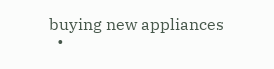buying new appliances
  •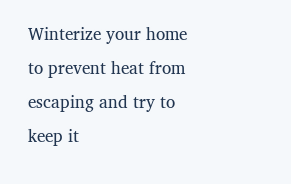Winterize your home to prevent heat from escaping and try to keep it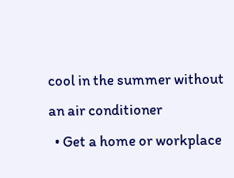cool in the summer without an air conditioner
  • Get a home or workplace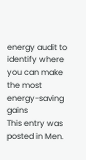energy audit to identify where you can make the most energy-saving gains
This entry was posted in Men.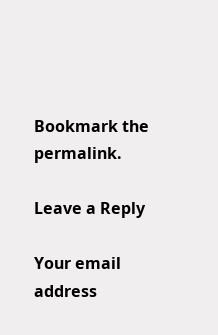Bookmark the permalink.

Leave a Reply

Your email address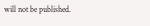will not be published.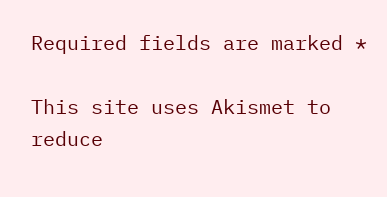Required fields are marked *

This site uses Akismet to reduce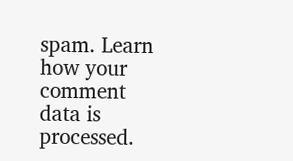spam. Learn how your comment data is processed.